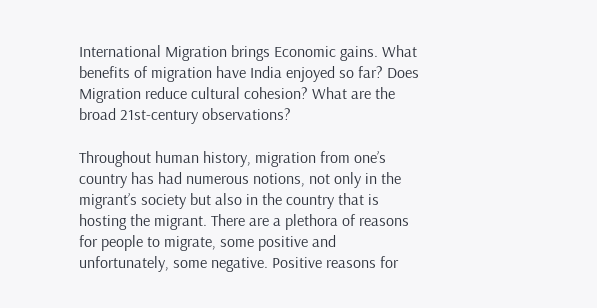International Migration brings Economic gains. What benefits of migration have India enjoyed so far? Does Migration reduce cultural cohesion? What are the broad 21st-century observations?

Throughout human history, migration from one’s country has had numerous notions, not only in the migrant’s society but also in the country that is hosting the migrant. There are a plethora of reasons for people to migrate, some positive and unfortunately, some negative. Positive reasons for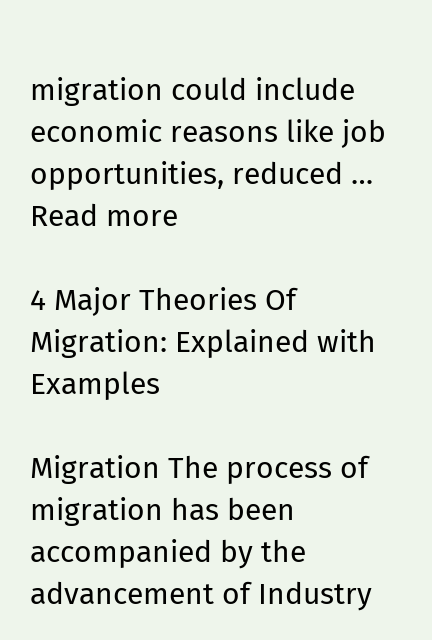migration could include economic reasons like job opportunities, reduced … Read more

4 Major Theories Of Migration: Explained with Examples

Migration The process of migration has been accompanied by the advancement of Industry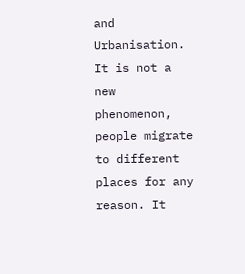and Urbanisation. It is not a new phenomenon, people migrate to different places for any reason. It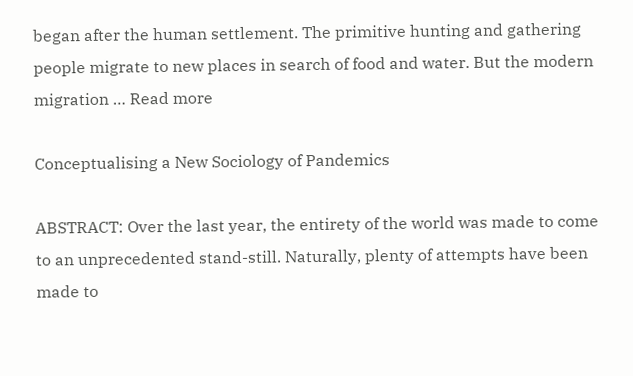began after the human settlement. The primitive hunting and gathering people migrate to new places in search of food and water. But the modern migration … Read more

Conceptualising a New Sociology of Pandemics

ABSTRACT: Over the last year, the entirety of the world was made to come to an unprecedented stand-still. Naturally, plenty of attempts have been made to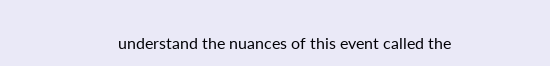understand the nuances of this event called the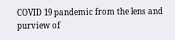COVID 19 pandemic from the lens and purview of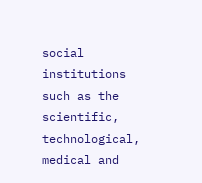social institutions such as the scientific, technological, medical and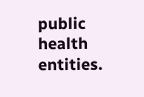public health entities.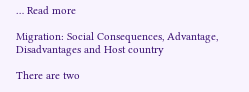… Read more

Migration: Social Consequences, Advantage, Disadvantages and Host country

There are two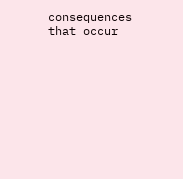consequences that occur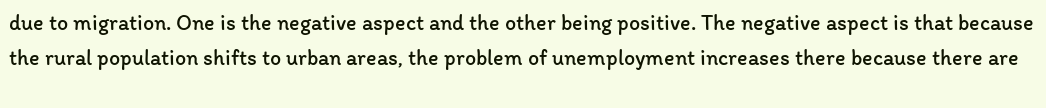due to migration. One is the negative aspect and the other being positive. The negative aspect is that because the rural population shifts to urban areas, the problem of unemployment increases there because there are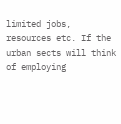limited jobs, resources etc. If the urban sects will think of employing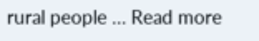rural people … Read more